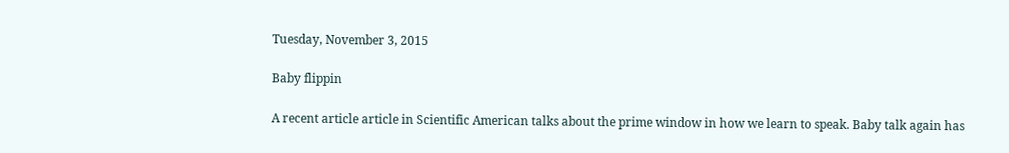Tuesday, November 3, 2015

Baby flippin

A recent article article in Scientific American talks about the prime window in how we learn to speak. Baby talk again has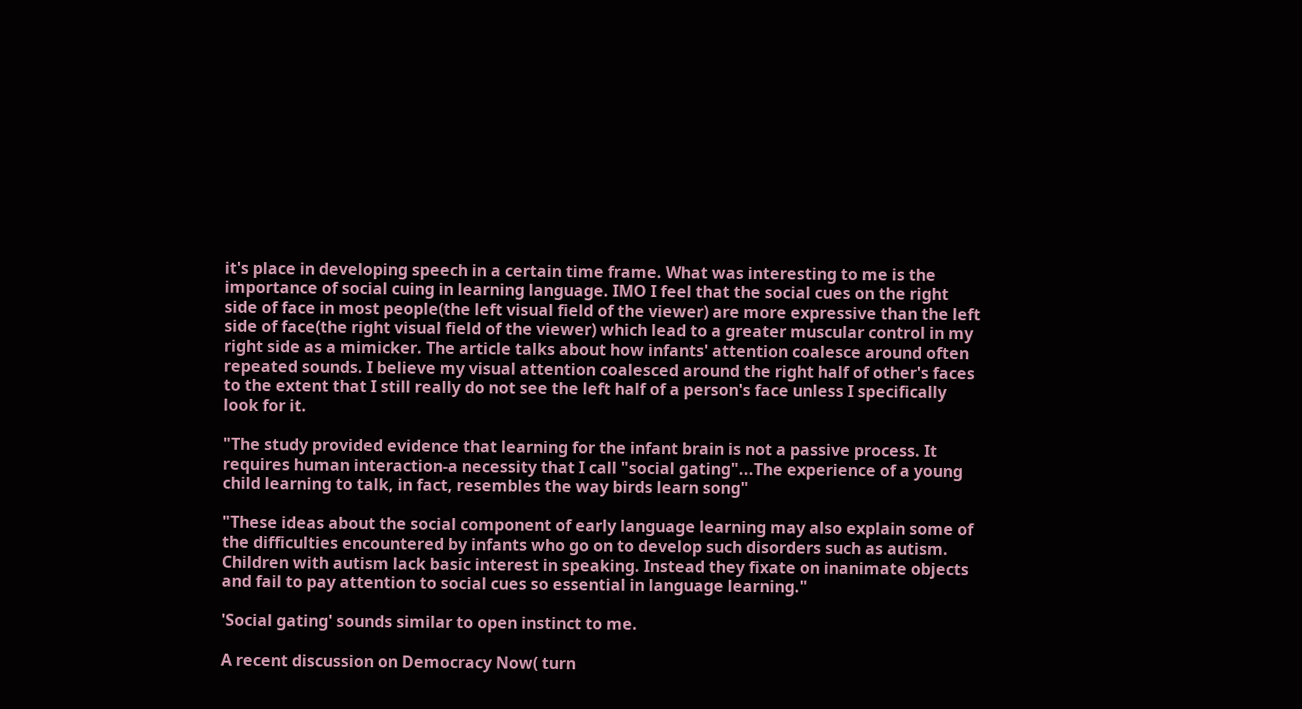it's place in developing speech in a certain time frame. What was interesting to me is the importance of social cuing in learning language. IMO I feel that the social cues on the right side of face in most people(the left visual field of the viewer) are more expressive than the left side of face(the right visual field of the viewer) which lead to a greater muscular control in my right side as a mimicker. The article talks about how infants' attention coalesce around often repeated sounds. I believe my visual attention coalesced around the right half of other's faces to the extent that I still really do not see the left half of a person's face unless I specifically look for it.

"The study provided evidence that learning for the infant brain is not a passive process. It requires human interaction-a necessity that I call "social gating"...The experience of a young child learning to talk, in fact, resembles the way birds learn song"

"These ideas about the social component of early language learning may also explain some of the difficulties encountered by infants who go on to develop such disorders such as autism. Children with autism lack basic interest in speaking. Instead they fixate on inanimate objects and fail to pay attention to social cues so essential in language learning."

'Social gating' sounds similar to open instinct to me.

A recent discussion on Democracy Now( turn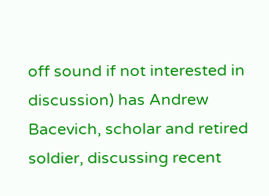off sound if not interested in discussion) has Andrew Bacevich, scholar and retired soldier, discussing recent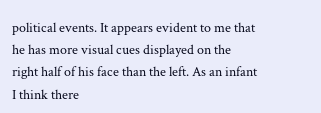political events. It appears evident to me that he has more visual cues displayed on the right half of his face than the left. As an infant I think there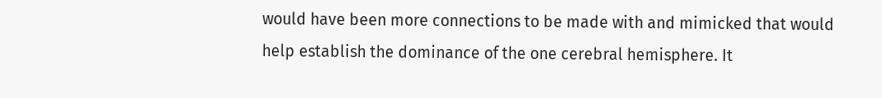would have been more connections to be made with and mimicked that would help establish the dominance of the one cerebral hemisphere. It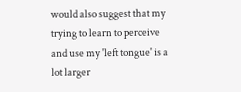would also suggest that my trying to learn to perceive and use my 'left tongue' is a lot larger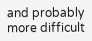and probably more difficult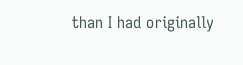than I had originally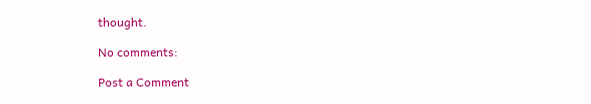thought.

No comments:

Post a Comment